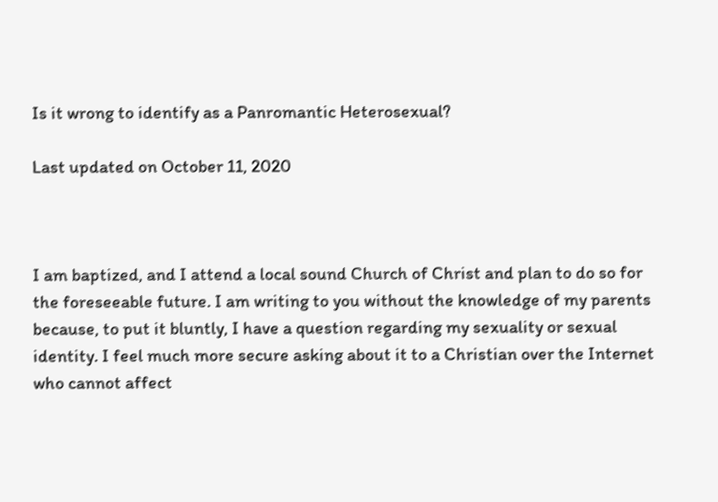Is it wrong to identify as a Panromantic Heterosexual?

Last updated on October 11, 2020



I am baptized, and I attend a local sound Church of Christ and plan to do so for the foreseeable future. I am writing to you without the knowledge of my parents because, to put it bluntly, I have a question regarding my sexuality or sexual identity. I feel much more secure asking about it to a Christian over the Internet who cannot affect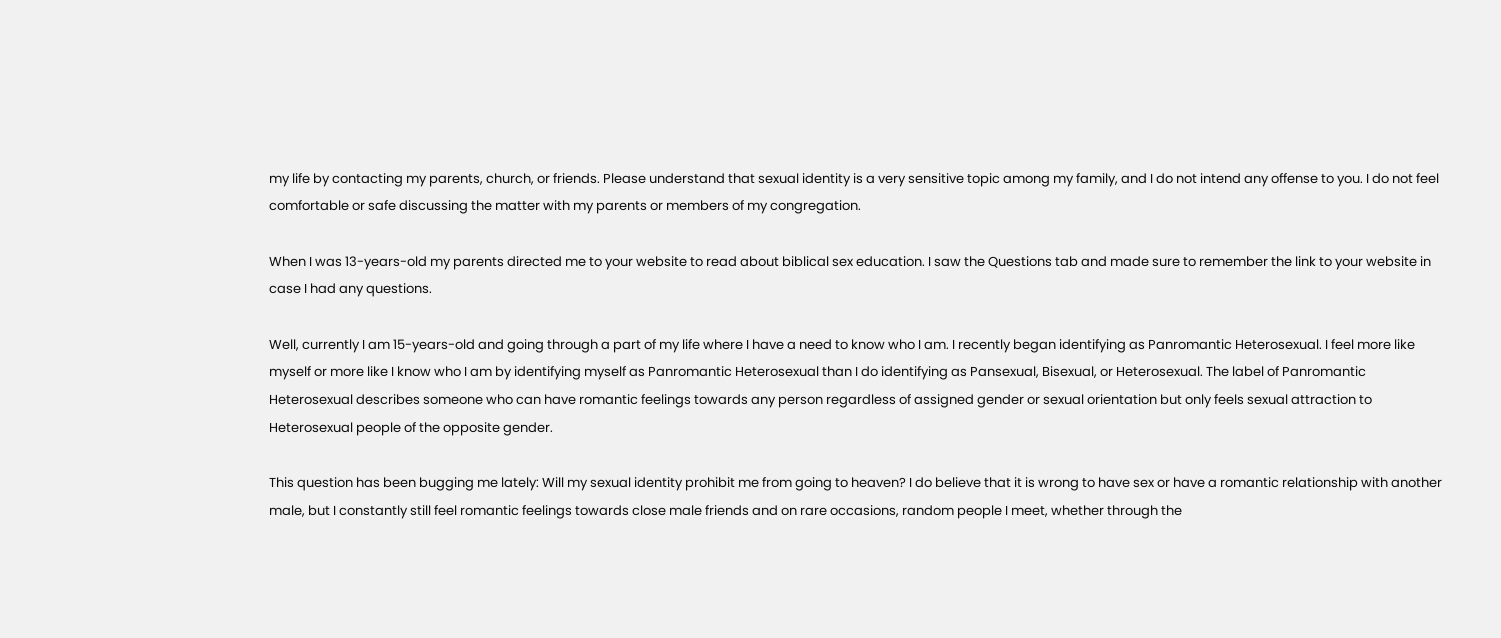my life by contacting my parents, church, or friends. Please understand that sexual identity is a very sensitive topic among my family, and I do not intend any offense to you. I do not feel comfortable or safe discussing the matter with my parents or members of my congregation.

When I was 13-years-old my parents directed me to your website to read about biblical sex education. I saw the Questions tab and made sure to remember the link to your website in case I had any questions.

Well, currently I am 15-years-old and going through a part of my life where I have a need to know who I am. I recently began identifying as Panromantic Heterosexual. I feel more like myself or more like I know who I am by identifying myself as Panromantic Heterosexual than I do identifying as Pansexual, Bisexual, or Heterosexual. The label of Panromantic Heterosexual describes someone who can have romantic feelings towards any person regardless of assigned gender or sexual orientation but only feels sexual attraction to Heterosexual people of the opposite gender.

This question has been bugging me lately: Will my sexual identity prohibit me from going to heaven? I do believe that it is wrong to have sex or have a romantic relationship with another male, but I constantly still feel romantic feelings towards close male friends and on rare occasions, random people I meet, whether through the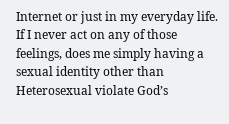Internet or just in my everyday life. If I never act on any of those feelings, does me simply having a sexual identity other than Heterosexual violate God’s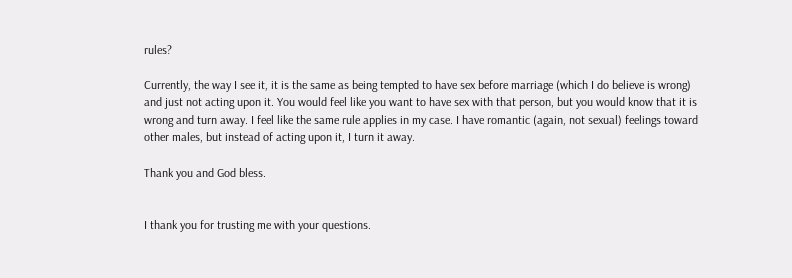rules?

Currently, the way I see it, it is the same as being tempted to have sex before marriage (which I do believe is wrong) and just not acting upon it. You would feel like you want to have sex with that person, but you would know that it is wrong and turn away. I feel like the same rule applies in my case. I have romantic (again, not sexual) feelings toward other males, but instead of acting upon it, I turn it away.

Thank you and God bless.


I thank you for trusting me with your questions.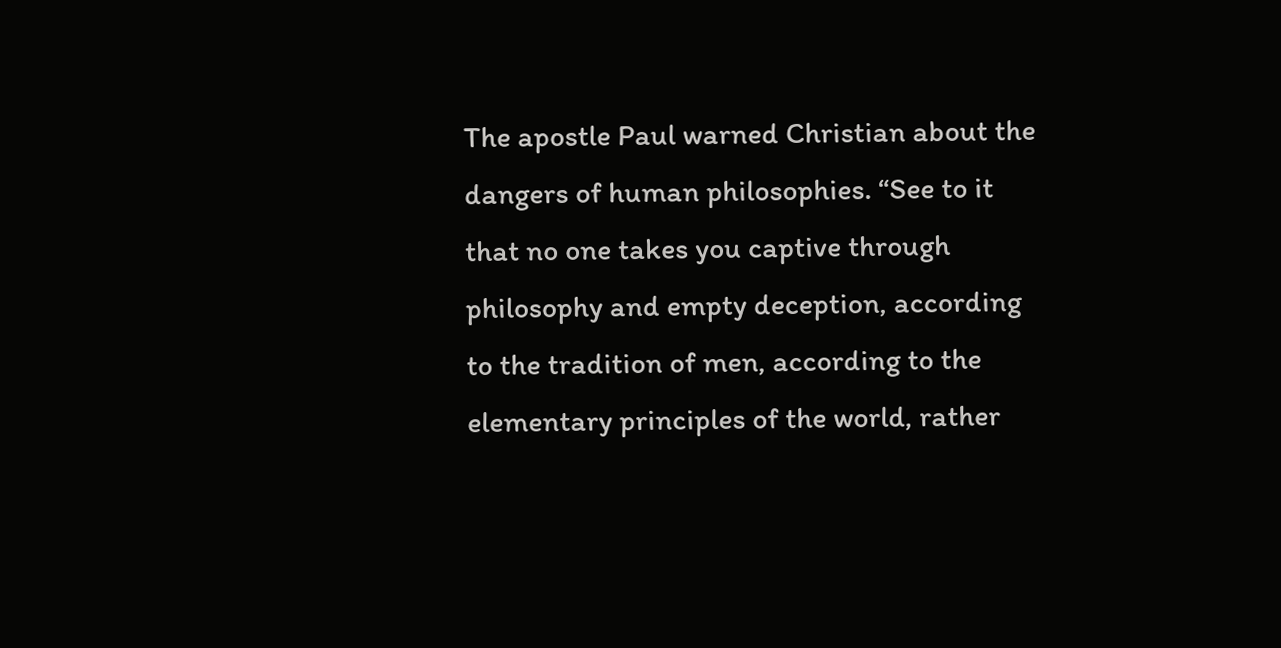The apostle Paul warned Christian about the dangers of human philosophies. “See to it that no one takes you captive through philosophy and empty deception, according to the tradition of men, according to the elementary principles of the world, rather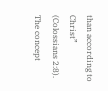than according to Christ” (Colossians 2:8). The concept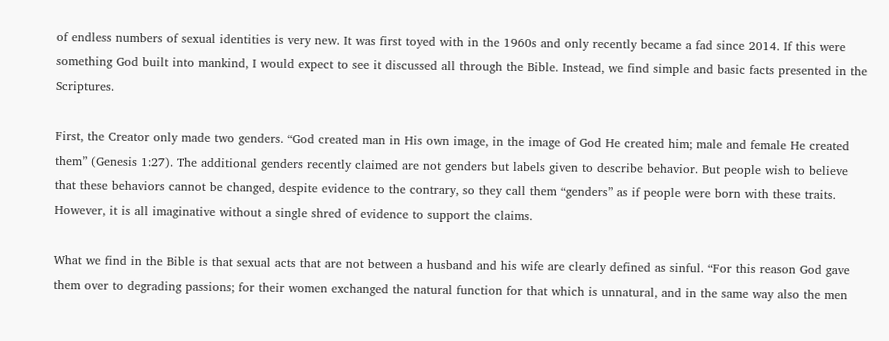of endless numbers of sexual identities is very new. It was first toyed with in the 1960s and only recently became a fad since 2014. If this were something God built into mankind, I would expect to see it discussed all through the Bible. Instead, we find simple and basic facts presented in the Scriptures.

First, the Creator only made two genders. “God created man in His own image, in the image of God He created him; male and female He created them” (Genesis 1:27). The additional genders recently claimed are not genders but labels given to describe behavior. But people wish to believe that these behaviors cannot be changed, despite evidence to the contrary, so they call them “genders” as if people were born with these traits. However, it is all imaginative without a single shred of evidence to support the claims.

What we find in the Bible is that sexual acts that are not between a husband and his wife are clearly defined as sinful. “For this reason God gave them over to degrading passions; for their women exchanged the natural function for that which is unnatural, and in the same way also the men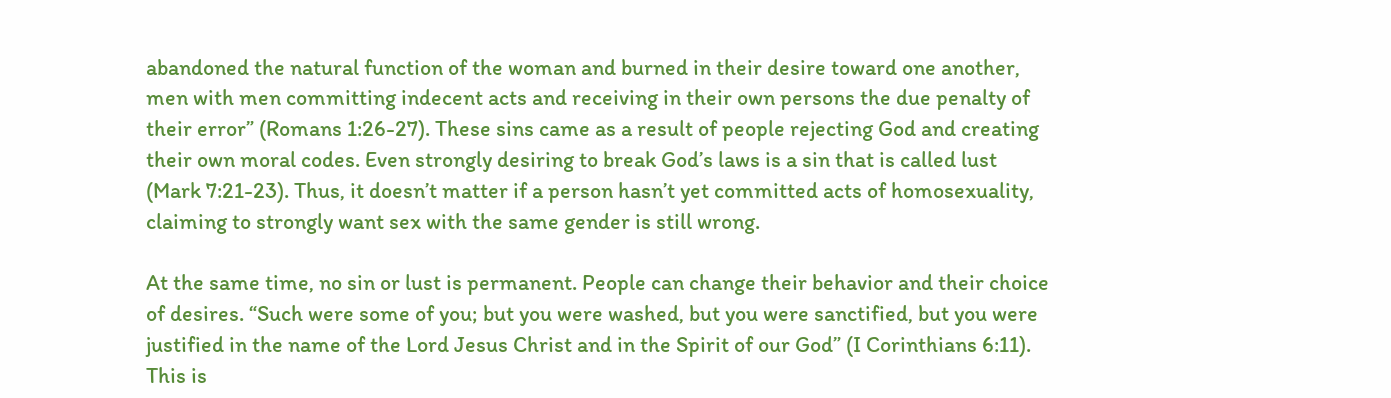abandoned the natural function of the woman and burned in their desire toward one another, men with men committing indecent acts and receiving in their own persons the due penalty of their error” (Romans 1:26-27). These sins came as a result of people rejecting God and creating their own moral codes. Even strongly desiring to break God’s laws is a sin that is called lust (Mark 7:21-23). Thus, it doesn’t matter if a person hasn’t yet committed acts of homosexuality, claiming to strongly want sex with the same gender is still wrong.

At the same time, no sin or lust is permanent. People can change their behavior and their choice of desires. “Such were some of you; but you were washed, but you were sanctified, but you were justified in the name of the Lord Jesus Christ and in the Spirit of our God” (I Corinthians 6:11). This is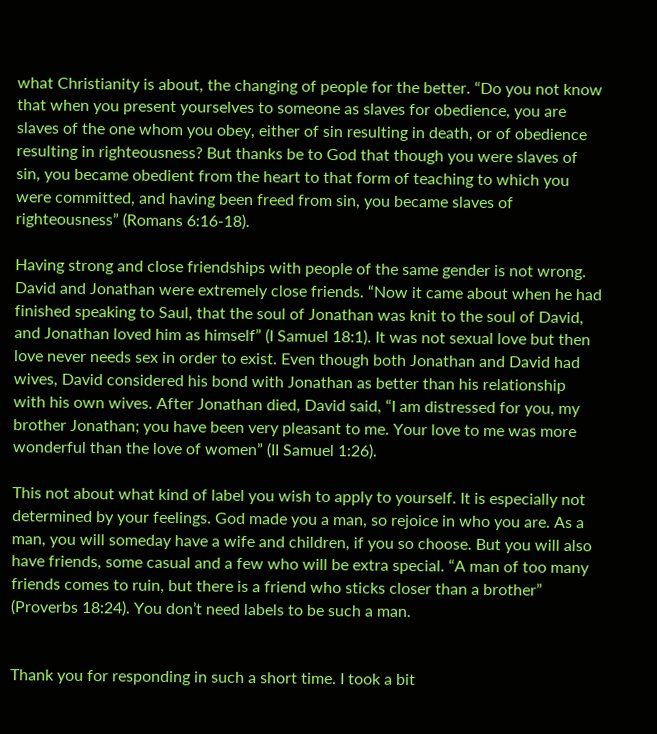what Christianity is about, the changing of people for the better. “Do you not know that when you present yourselves to someone as slaves for obedience, you are slaves of the one whom you obey, either of sin resulting in death, or of obedience resulting in righteousness? But thanks be to God that though you were slaves of sin, you became obedient from the heart to that form of teaching to which you were committed, and having been freed from sin, you became slaves of righteousness” (Romans 6:16-18).

Having strong and close friendships with people of the same gender is not wrong. David and Jonathan were extremely close friends. “Now it came about when he had finished speaking to Saul, that the soul of Jonathan was knit to the soul of David, and Jonathan loved him as himself” (I Samuel 18:1). It was not sexual love but then love never needs sex in order to exist. Even though both Jonathan and David had wives, David considered his bond with Jonathan as better than his relationship with his own wives. After Jonathan died, David said, “I am distressed for you, my brother Jonathan; you have been very pleasant to me. Your love to me was more wonderful than the love of women” (II Samuel 1:26).

This not about what kind of label you wish to apply to yourself. It is especially not determined by your feelings. God made you a man, so rejoice in who you are. As a man, you will someday have a wife and children, if you so choose. But you will also have friends, some casual and a few who will be extra special. “A man of too many friends comes to ruin, but there is a friend who sticks closer than a brother” (Proverbs 18:24). You don’t need labels to be such a man.


Thank you for responding in such a short time. I took a bit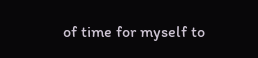of time for myself to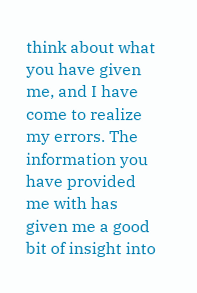think about what you have given me, and I have come to realize my errors. The information you have provided me with has given me a good bit of insight into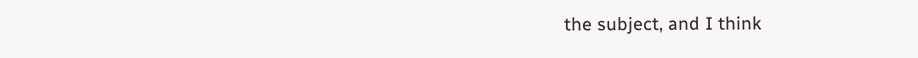the subject, and I think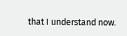that I understand now.